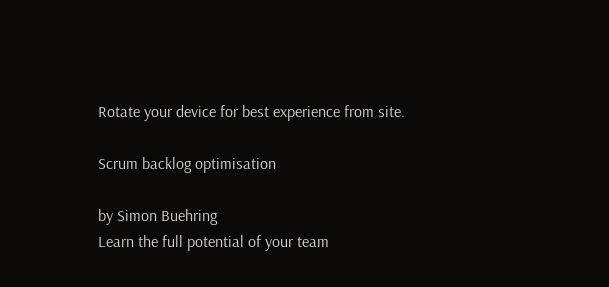Rotate your device for best experience from site.

Scrum backlog optimisation

by Simon Buehring
Learn the full potential of your team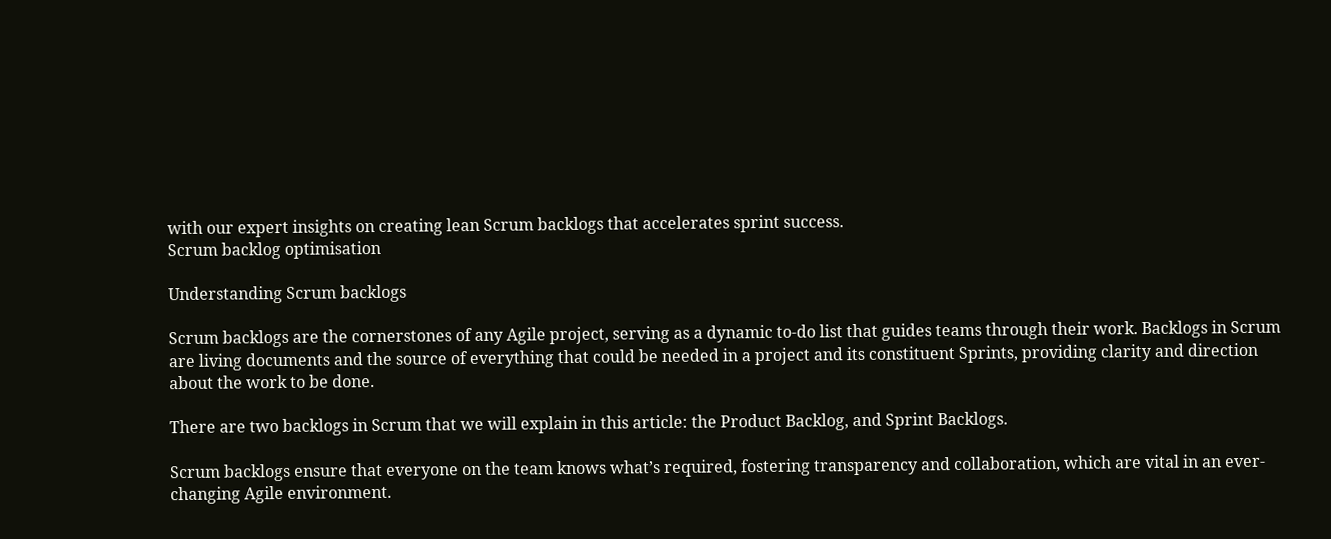with our expert insights on creating lean Scrum backlogs that accelerates sprint success.
Scrum backlog optimisation

Understanding Scrum backlogs

Scrum backlogs are the cornerstones of any Agile project, serving as a dynamic to-do list that guides teams through their work. Backlogs in Scrum are living documents and the source of everything that could be needed in a project and its constituent Sprints, providing clarity and direction about the work to be done.

There are two backlogs in Scrum that we will explain in this article: the Product Backlog, and Sprint Backlogs.

Scrum backlogs ensure that everyone on the team knows what’s required, fostering transparency and collaboration, which are vital in an ever-changing Agile environment.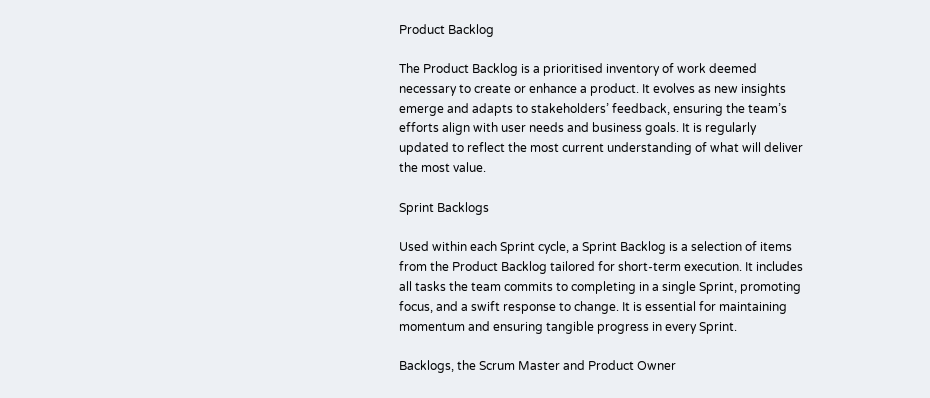Product Backlog

The Product Backlog is a prioritised inventory of work deemed necessary to create or enhance a product. It evolves as new insights emerge and adapts to stakeholders’ feedback, ensuring the team’s efforts align with user needs and business goals. It is regularly updated to reflect the most current understanding of what will deliver the most value.

Sprint Backlogs

Used within each Sprint cycle, a Sprint Backlog is a selection of items from the Product Backlog tailored for short-term execution. It includes all tasks the team commits to completing in a single Sprint, promoting focus, and a swift response to change. It is essential for maintaining momentum and ensuring tangible progress in every Sprint.

Backlogs, the Scrum Master and Product Owner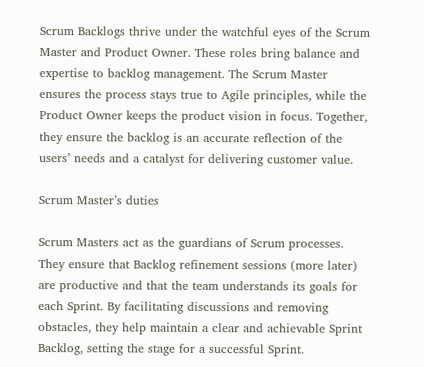Scrum Backlogs thrive under the watchful eyes of the Scrum Master and Product Owner. These roles bring balance and expertise to backlog management. The Scrum Master ensures the process stays true to Agile principles, while the Product Owner keeps the product vision in focus. Together, they ensure the backlog is an accurate reflection of the users’ needs and a catalyst for delivering customer value.

Scrum Master’s duties

Scrum Masters act as the guardians of Scrum processes. They ensure that Backlog refinement sessions (more later) are productive and that the team understands its goals for each Sprint. By facilitating discussions and removing obstacles, they help maintain a clear and achievable Sprint Backlog, setting the stage for a successful Sprint.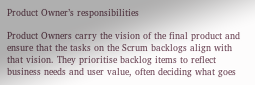Product Owner’s responsibilities

Product Owners carry the vision of the final product and ensure that the tasks on the Scrum backlogs align with that vision. They prioritise backlog items to reflect business needs and user value, often deciding what goes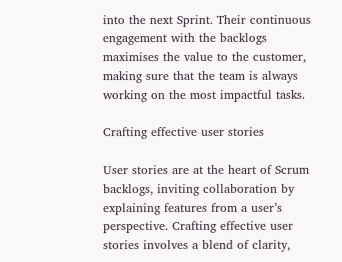into the next Sprint. Their continuous engagement with the backlogs maximises the value to the customer, making sure that the team is always working on the most impactful tasks.

Crafting effective user stories

User stories are at the heart of Scrum backlogs, inviting collaboration by explaining features from a user’s perspective. Crafting effective user stories involves a blend of clarity,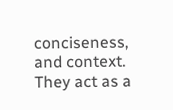conciseness, and context. They act as a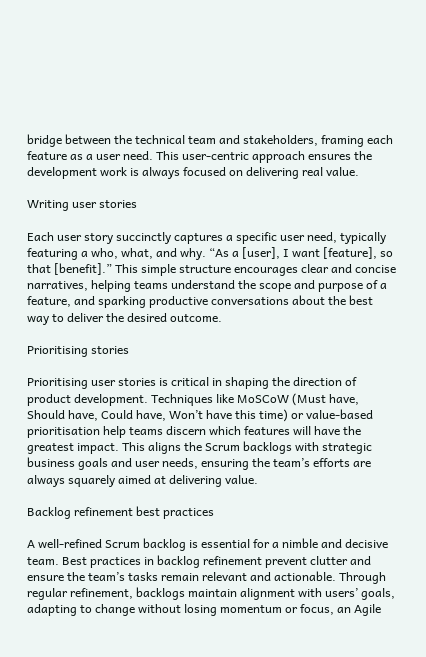bridge between the technical team and stakeholders, framing each feature as a user need. This user-centric approach ensures the development work is always focused on delivering real value.

Writing user stories

Each user story succinctly captures a specific user need, typically featuring a who, what, and why. “As a [user], I want [feature], so that [benefit].” This simple structure encourages clear and concise narratives, helping teams understand the scope and purpose of a feature, and sparking productive conversations about the best way to deliver the desired outcome.

Prioritising stories

Prioritising user stories is critical in shaping the direction of product development. Techniques like MoSCoW (Must have, Should have, Could have, Won’t have this time) or value-based prioritisation help teams discern which features will have the greatest impact. This aligns the Scrum backlogs with strategic business goals and user needs, ensuring the team’s efforts are always squarely aimed at delivering value.

Backlog refinement best practices

A well-refined Scrum backlog is essential for a nimble and decisive team. Best practices in backlog refinement prevent clutter and ensure the team’s tasks remain relevant and actionable. Through regular refinement, backlogs maintain alignment with users’ goals, adapting to change without losing momentum or focus, an Agile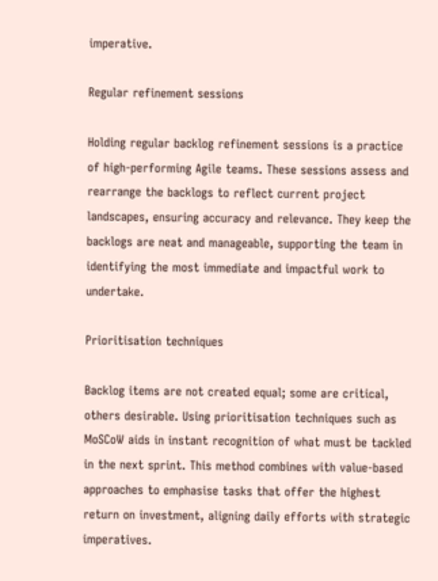imperative.

Regular refinement sessions

Holding regular backlog refinement sessions is a practice of high-performing Agile teams. These sessions assess and rearrange the backlogs to reflect current project landscapes, ensuring accuracy and relevance. They keep the backlogs are neat and manageable, supporting the team in identifying the most immediate and impactful work to undertake.

Prioritisation techniques

Backlog items are not created equal; some are critical, others desirable. Using prioritisation techniques such as MoSCoW aids in instant recognition of what must be tackled in the next sprint. This method combines with value-based approaches to emphasise tasks that offer the highest return on investment, aligning daily efforts with strategic imperatives.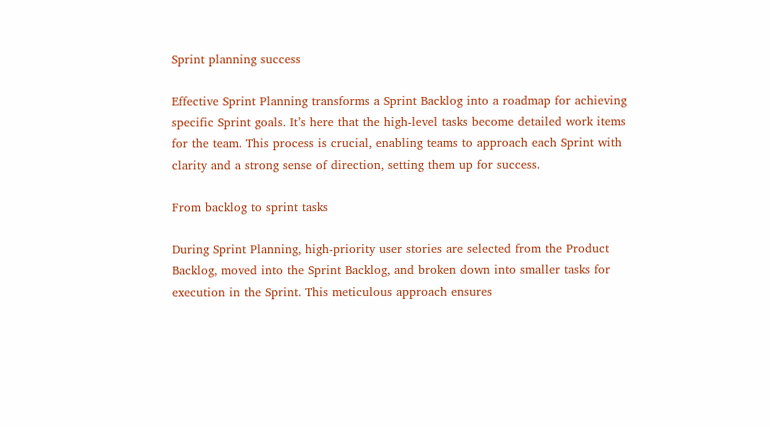Sprint planning success

Effective Sprint Planning transforms a Sprint Backlog into a roadmap for achieving specific Sprint goals. It’s here that the high-level tasks become detailed work items for the team. This process is crucial, enabling teams to approach each Sprint with clarity and a strong sense of direction, setting them up for success.

From backlog to sprint tasks

During Sprint Planning, high-priority user stories are selected from the Product Backlog, moved into the Sprint Backlog, and broken down into smaller tasks for execution in the Sprint. This meticulous approach ensures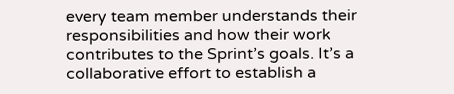every team member understands their responsibilities and how their work contributes to the Sprint’s goals. It’s a collaborative effort to establish a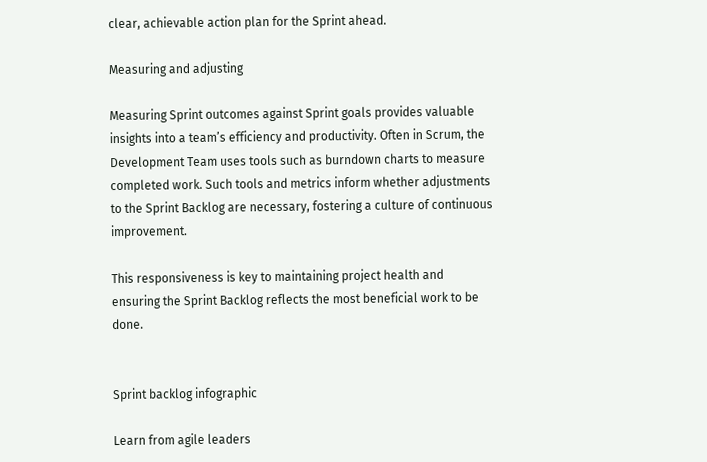clear, achievable action plan for the Sprint ahead.

Measuring and adjusting

Measuring Sprint outcomes against Sprint goals provides valuable insights into a team’s efficiency and productivity. Often in Scrum, the Development Team uses tools such as burndown charts to measure completed work. Such tools and metrics inform whether adjustments to the Sprint Backlog are necessary, fostering a culture of continuous improvement.

This responsiveness is key to maintaining project health and ensuring the Sprint Backlog reflects the most beneficial work to be done.


Sprint backlog infographic

Learn from agile leaders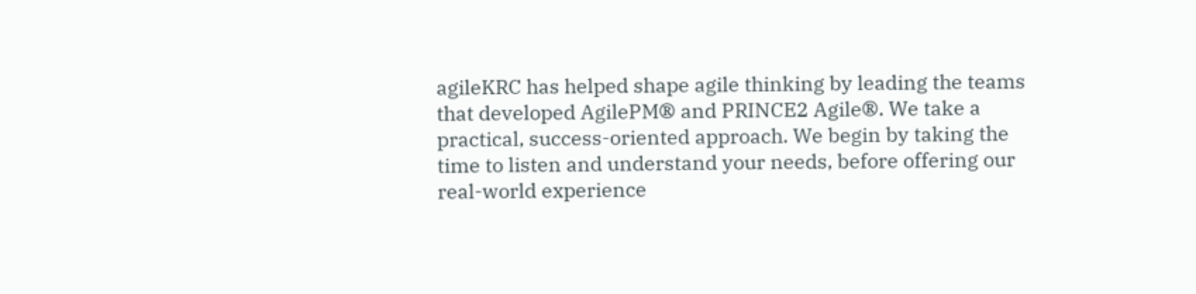agileKRC has helped shape agile thinking by leading the teams that developed AgilePM® and PRINCE2 Agile®. We take a practical, success-oriented approach. We begin by taking the time to listen and understand your needs, before offering our real-world experience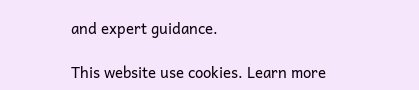and expert guidance.

This website use cookies. Learn more